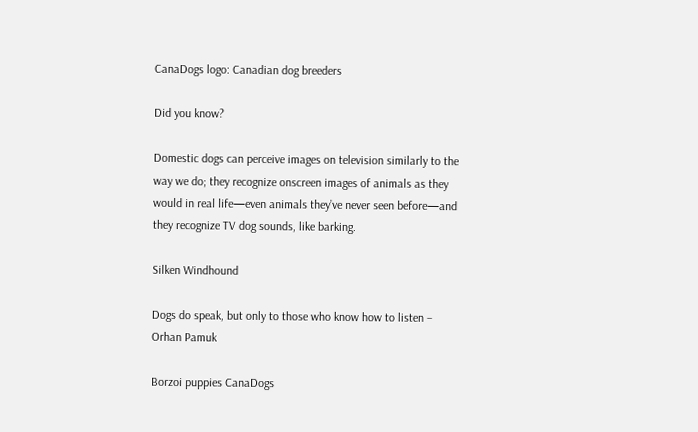CanaDogs logo: Canadian dog breeders

Did you know?

Domestic dogs can perceive images on television similarly to the way we do; they recognize onscreen images of animals as they would in real life—even animals they’ve never seen before—and they recognize TV dog sounds, like barking.

Silken Windhound

Dogs do speak, but only to those who know how to listen – Orhan Pamuk

Borzoi puppies CanaDogs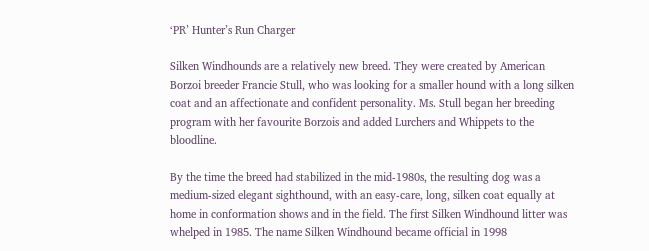‘PR’ Hunter’s Run Charger

Silken Windhounds are a relatively new breed. They were created by American Borzoi breeder Francie Stull, who was looking for a smaller hound with a long silken coat and an affectionate and confident personality. Ms. Stull began her breeding program with her favourite Borzois and added Lurchers and Whippets to the bloodline.

By the time the breed had stabilized in the mid-1980s, the resulting dog was a medium-sized elegant sighthound, with an easy-care, long, silken coat equally at home in conformation shows and in the field. The first Silken Windhound litter was whelped in 1985. The name Silken Windhound became official in 1998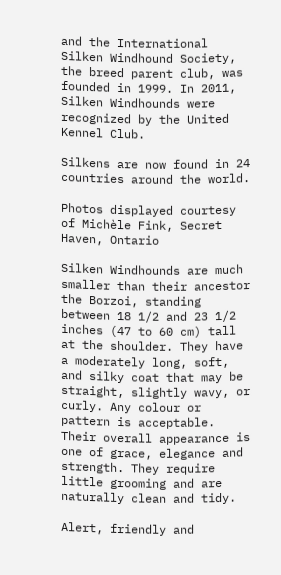and the International Silken Windhound Society, the breed parent club, was founded in 1999. In 2011, Silken Windhounds were recognized by the United Kennel Club.

Silkens are now found in 24 countries around the world.

Photos displayed courtesy of Michèle Fink, Secret Haven, Ontario

Silken Windhounds are much smaller than their ancestor the Borzoi, standing between 18 1/2 and 23 1/2 inches (47 to 60 cm) tall at the shoulder. They have a moderately long, soft, and silky coat that may be straight, slightly wavy, or curly. Any colour or pattern is acceptable. Their overall appearance is one of grace, elegance and strength. They require little grooming and are naturally clean and tidy.

Alert, friendly and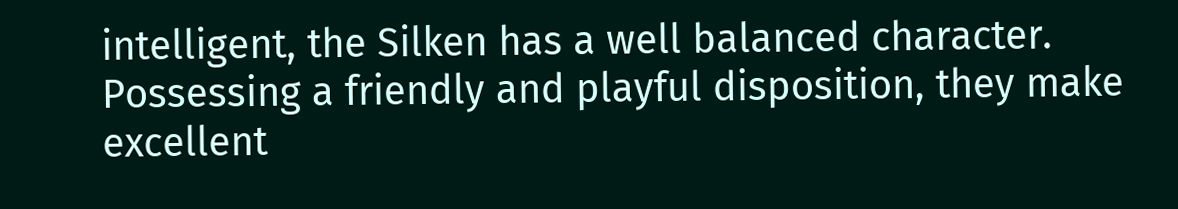intelligent, the Silken has a well balanced character. Possessing a friendly and playful disposition, they make excellent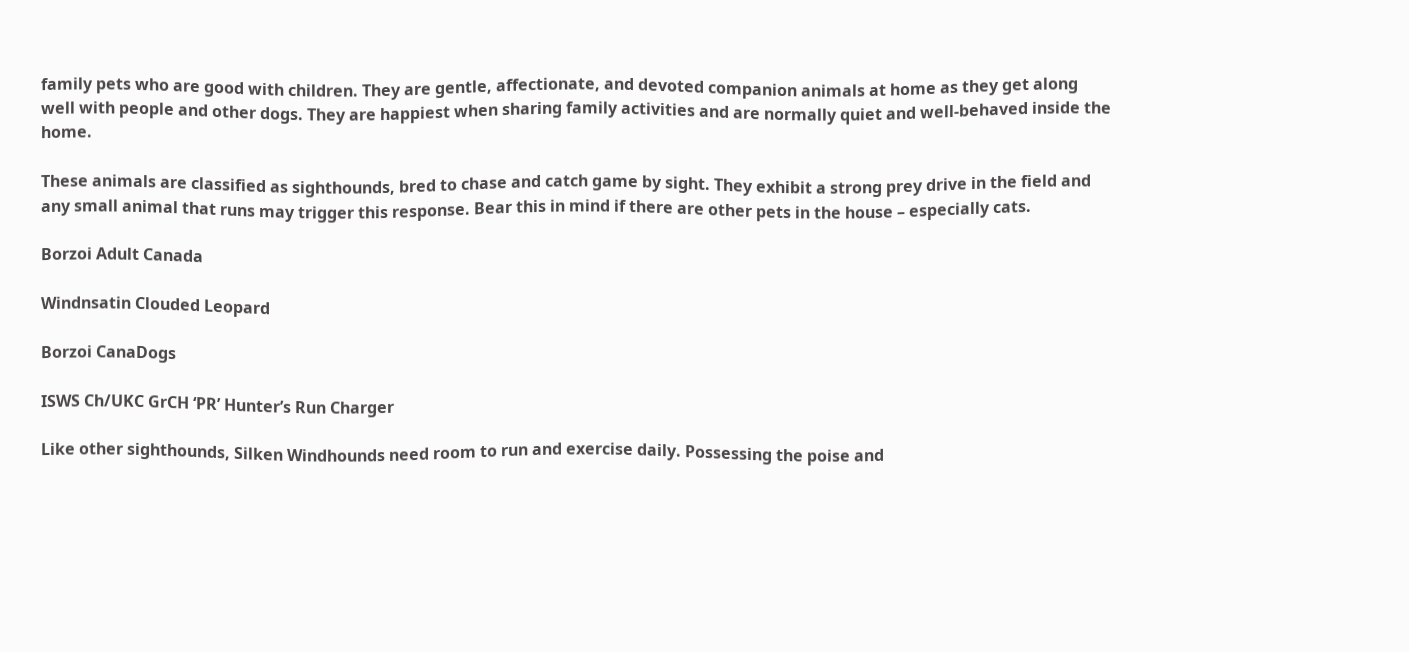family pets who are good with children. They are gentle, affectionate, and devoted companion animals at home as they get along well with people and other dogs. They are happiest when sharing family activities and are normally quiet and well-behaved inside the home.

These animals are classified as sighthounds, bred to chase and catch game by sight. They exhibit a strong prey drive in the field and any small animal that runs may trigger this response. Bear this in mind if there are other pets in the house – especially cats.

Borzoi Adult Canada

Windnsatin Clouded Leopard

Borzoi CanaDogs

ISWS Ch/UKC GrCH ‘PR’ Hunter’s Run Charger

Like other sighthounds, Silken Windhounds need room to run and exercise daily. Possessing the poise and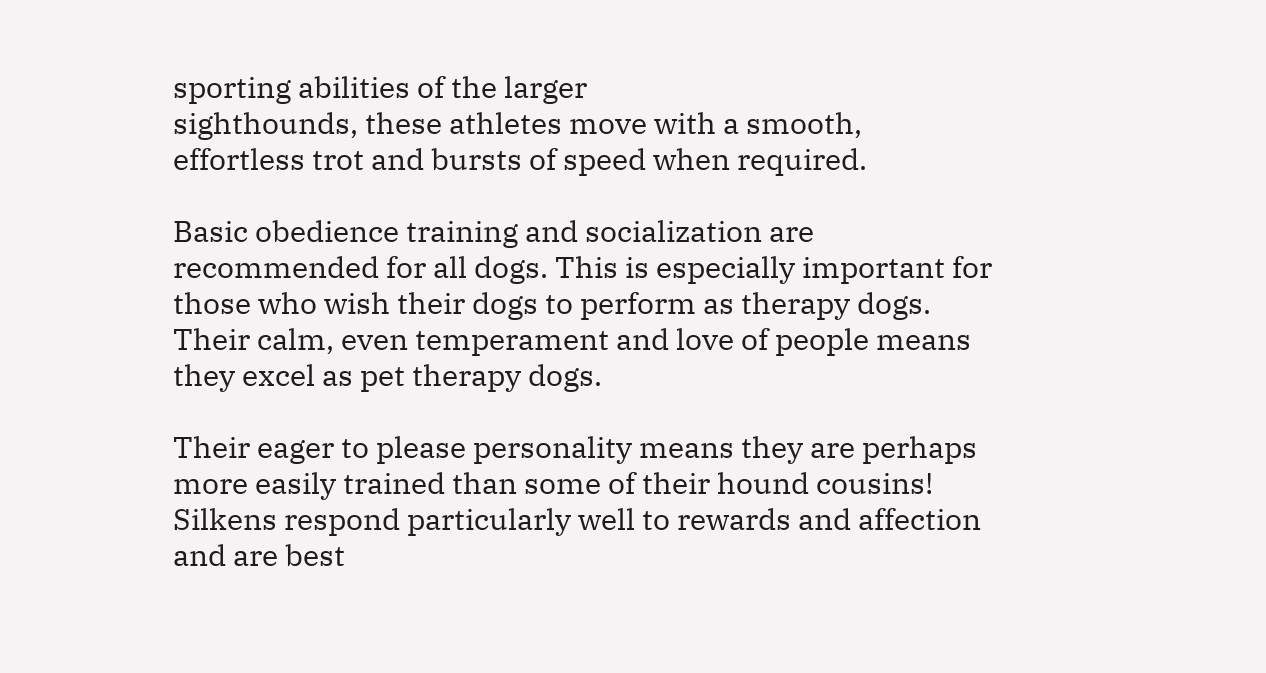sporting abilities of the larger
sighthounds, these athletes move with a smooth, effortless trot and bursts of speed when required.

Basic obedience training and socialization are recommended for all dogs. This is especially important for those who wish their dogs to perform as therapy dogs. Their calm, even temperament and love of people means they excel as pet therapy dogs.

Their eager to please personality means they are perhaps more easily trained than some of their hound cousins! Silkens respond particularly well to rewards and affection and are best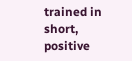trained in short, positive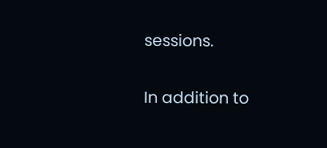sessions.

In addition to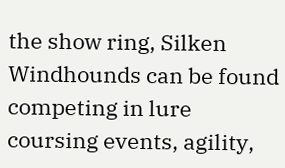the show ring, Silken Windhounds can be found competing in lure coursing events, agility,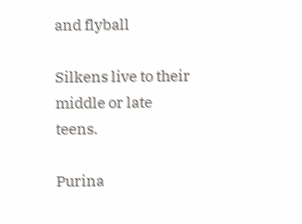and flyball

Silkens live to their middle or late teens.

Purina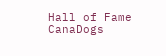Hall of Fame CanaDogs